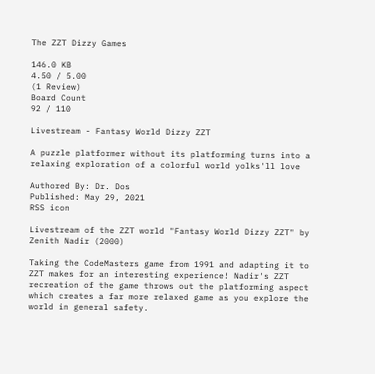The ZZT Dizzy Games

146.0 KB
4.50 / 5.00
(1 Review)
Board Count
92 / 110

Livestream - Fantasy World Dizzy ZZT

A puzzle platformer without its platforming turns into a relaxing exploration of a colorful world yolks'll love

Authored By: Dr. Dos
Published: May 29, 2021
RSS icon

Livestream of the ZZT world "Fantasy World Dizzy ZZT" by Zenith Nadir (2000)

Taking the CodeMasters game from 1991 and adapting it to ZZT makes for an interesting experience! Nadir's ZZT recreation of the game throws out the platforming aspect which creates a far more relaxed game as you explore the world in general safety.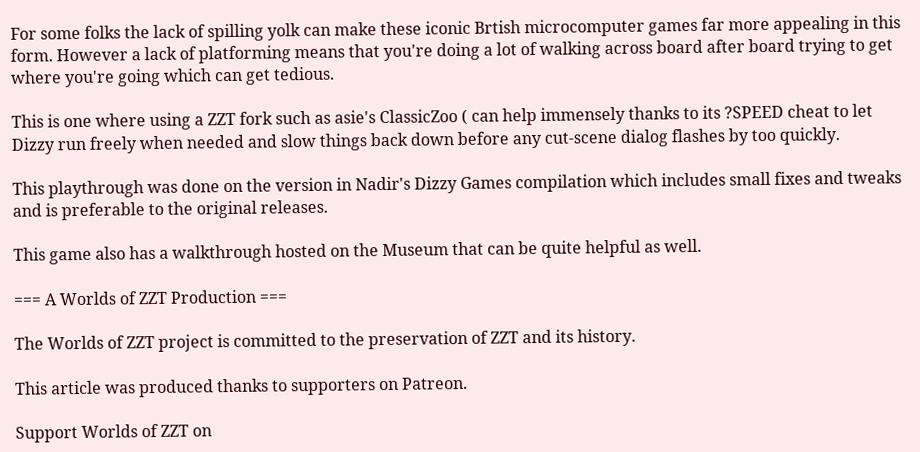For some folks the lack of spilling yolk can make these iconic Brtish microcomputer games far more appealing in this form. However a lack of platforming means that you're doing a lot of walking across board after board trying to get where you're going which can get tedious.

This is one where using a ZZT fork such as asie's ClassicZoo ( can help immensely thanks to its ?SPEED cheat to let Dizzy run freely when needed and slow things back down before any cut-scene dialog flashes by too quickly.

This playthrough was done on the version in Nadir's Dizzy Games compilation which includes small fixes and tweaks and is preferable to the original releases.

This game also has a walkthrough hosted on the Museum that can be quite helpful as well.

=== A Worlds of ZZT Production ===

The Worlds of ZZT project is committed to the preservation of ZZT and its history.

This article was produced thanks to supporters on Patreon.

Support Worlds of ZZT on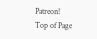Patreon!
Top of Page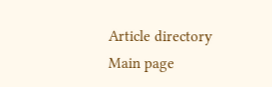Article directory
Main page